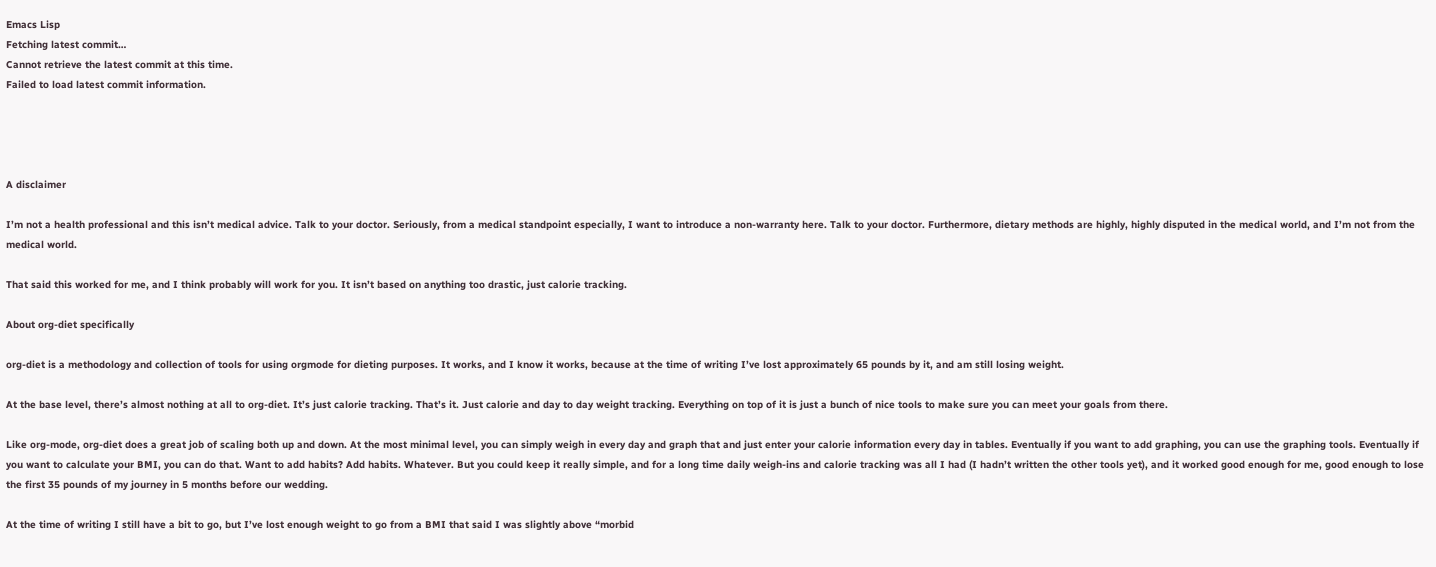Emacs Lisp
Fetching latest commit…
Cannot retrieve the latest commit at this time.
Failed to load latest commit information.




A disclaimer

I’m not a health professional and this isn’t medical advice. Talk to your doctor. Seriously, from a medical standpoint especially, I want to introduce a non-warranty here. Talk to your doctor. Furthermore, dietary methods are highly, highly disputed in the medical world, and I’m not from the medical world.

That said this worked for me, and I think probably will work for you. It isn’t based on anything too drastic, just calorie tracking.

About org-diet specifically

org-diet is a methodology and collection of tools for using orgmode for dieting purposes. It works, and I know it works, because at the time of writing I’ve lost approximately 65 pounds by it, and am still losing weight.

At the base level, there’s almost nothing at all to org-diet. It’s just calorie tracking. That’s it. Just calorie and day to day weight tracking. Everything on top of it is just a bunch of nice tools to make sure you can meet your goals from there.

Like org-mode, org-diet does a great job of scaling both up and down. At the most minimal level, you can simply weigh in every day and graph that and just enter your calorie information every day in tables. Eventually if you want to add graphing, you can use the graphing tools. Eventually if you want to calculate your BMI, you can do that. Want to add habits? Add habits. Whatever. But you could keep it really simple, and for a long time daily weigh-ins and calorie tracking was all I had (I hadn’t written the other tools yet), and it worked good enough for me, good enough to lose the first 35 pounds of my journey in 5 months before our wedding.

At the time of writing I still have a bit to go, but I’ve lost enough weight to go from a BMI that said I was slightly above “morbid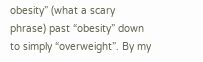obesity” (what a scary phrase) past “obesity” down to simply “overweight”. By my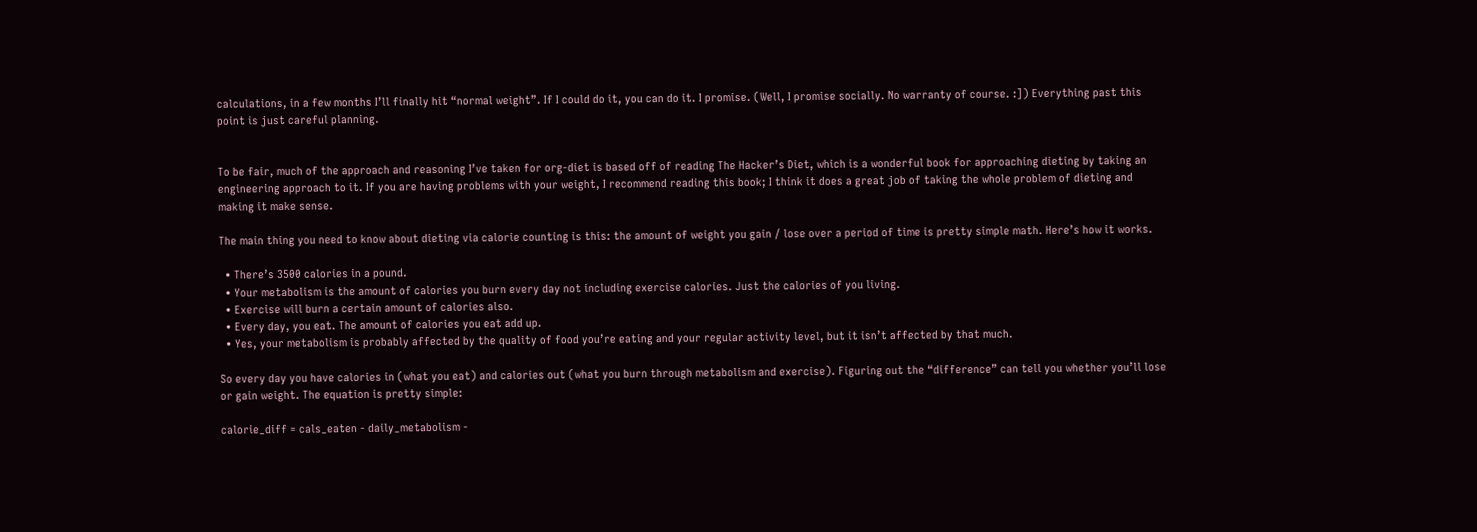calculations, in a few months I’ll finally hit “normal weight”. If I could do it, you can do it. I promise. (Well, I promise socially. No warranty of course. :]) Everything past this point is just careful planning.


To be fair, much of the approach and reasoning I’ve taken for org-diet is based off of reading The Hacker’s Diet, which is a wonderful book for approaching dieting by taking an engineering approach to it. If you are having problems with your weight, I recommend reading this book; I think it does a great job of taking the whole problem of dieting and making it make sense.

The main thing you need to know about dieting via calorie counting is this: the amount of weight you gain / lose over a period of time is pretty simple math. Here’s how it works.

  • There’s 3500 calories in a pound.
  • Your metabolism is the amount of calories you burn every day not including exercise calories. Just the calories of you living.
  • Exercise will burn a certain amount of calories also.
  • Every day, you eat. The amount of calories you eat add up.
  • Yes, your metabolism is probably affected by the quality of food you’re eating and your regular activity level, but it isn’t affected by that much.

So every day you have calories in (what you eat) and calories out (what you burn through metabolism and exercise). Figuring out the “difference” can tell you whether you’ll lose or gain weight. The equation is pretty simple:

calorie_diff = cals_eaten - daily_metabolism -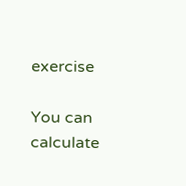exercise

You can calculate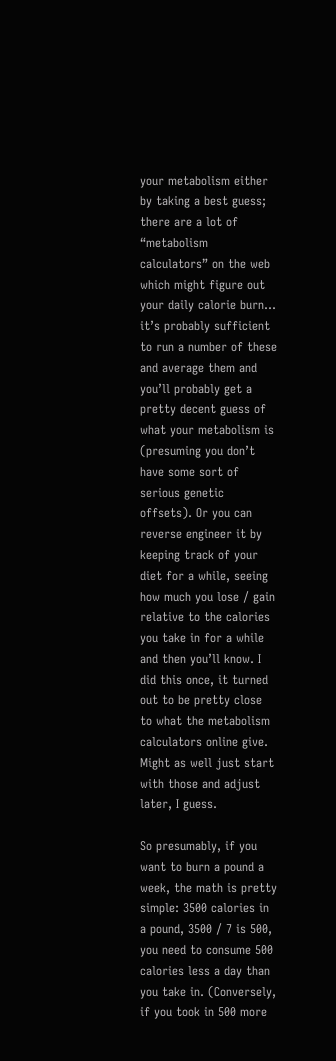your metabolism either by taking a best guess; there are a lot of “metabolism calculators” on the web which might figure out your daily calorie burn… it’s probably sufficient to run a number of these and average them and you’ll probably get a pretty decent guess of what your metabolism is (presuming you don’t have some sort of serious genetic offsets). Or you can reverse engineer it by keeping track of your diet for a while, seeing how much you lose / gain relative to the calories you take in for a while and then you’ll know. I did this once, it turned out to be pretty close to what the metabolism calculators online give. Might as well just start with those and adjust later, I guess.

So presumably, if you want to burn a pound a week, the math is pretty simple: 3500 calories in a pound, 3500 / 7 is 500, you need to consume 500 calories less a day than you take in. (Conversely, if you took in 500 more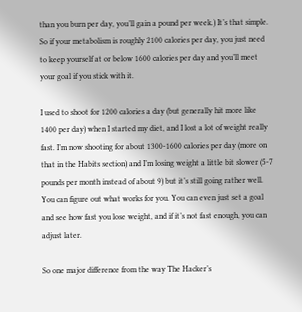than you burn per day, you’ll gain a pound per week.) It’s that simple. So if your metabolism is roughly 2100 calories per day, you just need to keep yourself at or below 1600 calories per day and you’ll meet your goal if you stick with it.

I used to shoot for 1200 calories a day (but generally hit more like 1400 per day) when I started my diet, and I lost a lot of weight really fast. I’m now shooting for about 1300-1600 calories per day (more on that in the Habits section) and I’m losing weight a little bit slower (5-7 pounds per month instead of about 9) but it’s still going rather well. You can figure out what works for you. You can even just set a goal and see how fast you lose weight, and if it’s not fast enough, you can adjust later.

So one major difference from the way The Hacker’s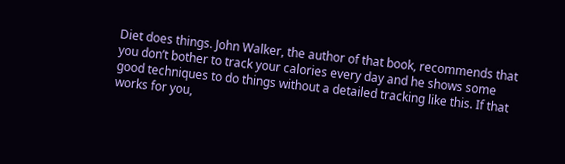Diet does things. John Walker, the author of that book, recommends that you don’t bother to track your calories every day and he shows some good techniques to do things without a detailed tracking like this. If that works for you,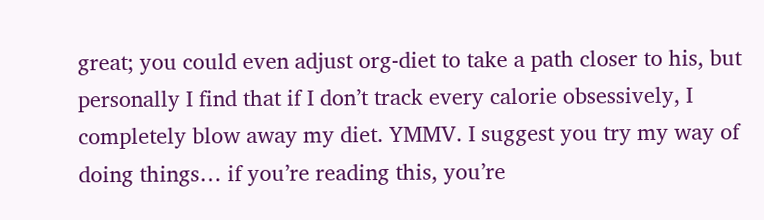great; you could even adjust org-diet to take a path closer to his, but personally I find that if I don’t track every calorie obsessively, I completely blow away my diet. YMMV. I suggest you try my way of doing things… if you’re reading this, you’re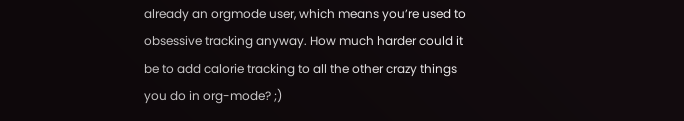already an orgmode user, which means you’re used to obsessive tracking anyway. How much harder could it be to add calorie tracking to all the other crazy things you do in org-mode? ;)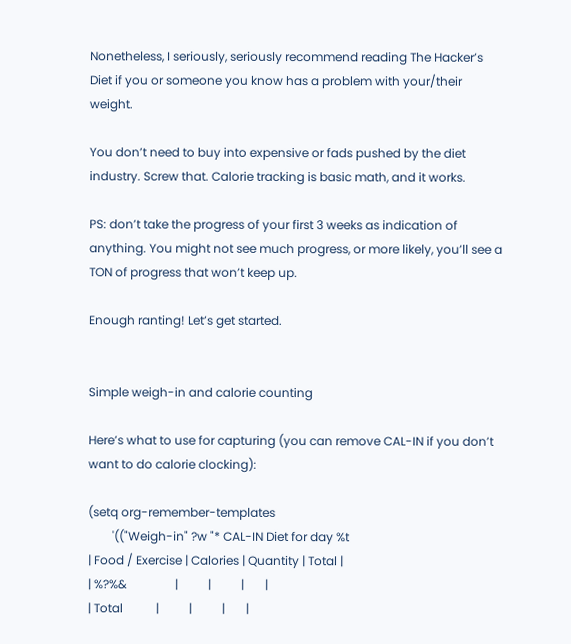Nonetheless, I seriously, seriously recommend reading The Hacker’s Diet if you or someone you know has a problem with your/their weight.

You don’t need to buy into expensive or fads pushed by the diet industry. Screw that. Calorie tracking is basic math, and it works.

PS: don’t take the progress of your first 3 weeks as indication of anything. You might not see much progress, or more likely, you’ll see a TON of progress that won’t keep up.

Enough ranting! Let’s get started.


Simple weigh-in and calorie counting

Here’s what to use for capturing (you can remove CAL-IN if you don’t want to do calorie clocking):

(setq org-remember-templates
        '(("Weigh-in" ?w "* CAL-IN Diet for day %t
| Food / Exercise | Calories | Quantity | Total |
| %?%&                |          |          |       |
| Total           |          |          |       |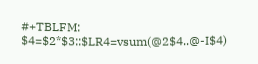#+TBLFM: $4=$2*$3::$LR4=vsum(@2$4..@-I$4)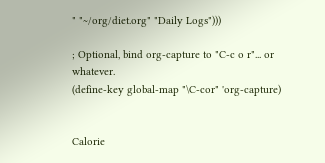" "~/org/diet.org" "Daily Logs")))

; Optional, bind org-capture to "C-c o r"... or whatever.
(define-key global-map "\C-cor" 'org-capture)


Calorie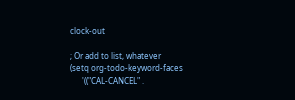clock-out

; Or add to list, whatever
(setq org-todo-keyword-faces
      '(("CAL-CANCEL" .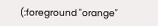(:foreground "orange"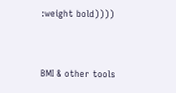:weight bold))))


BMI & other tools